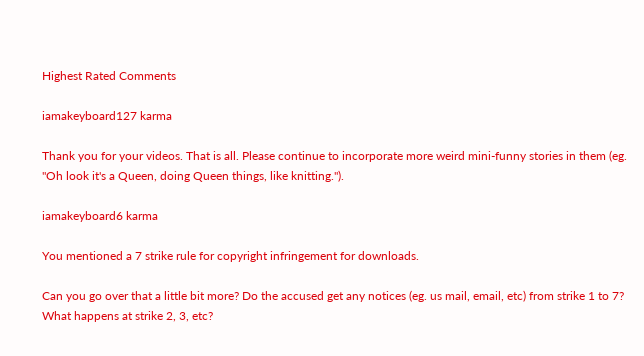Highest Rated Comments

iamakeyboard127 karma

Thank you for your videos. That is all. Please continue to incorporate more weird mini-funny stories in them (eg. "Oh look it's a Queen, doing Queen things, like knitting.").

iamakeyboard6 karma

You mentioned a 7 strike rule for copyright infringement for downloads.

Can you go over that a little bit more? Do the accused get any notices (eg. us mail, email, etc) from strike 1 to 7? What happens at strike 2, 3, etc?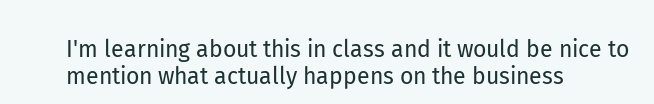I'm learning about this in class and it would be nice to mention what actually happens on the business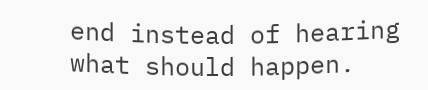end instead of hearing what should happen.